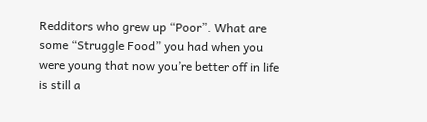Redditors who grew up “Poor”. What are some “Struggle Food” you had when you were young that now you’re better off in life is still a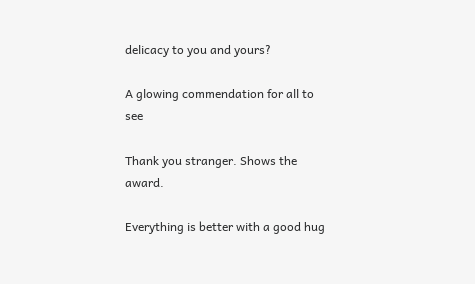delicacy to you and yours?

A glowing commendation for all to see

Thank you stranger. Shows the award.

Everything is better with a good hug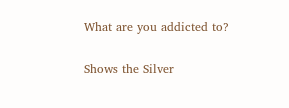What are you addicted to?

Shows the Silver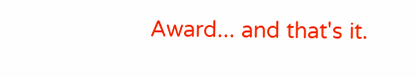Award... and that's it.